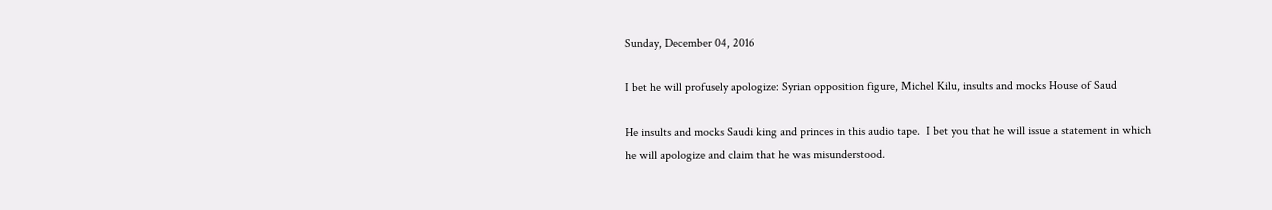Sunday, December 04, 2016

I bet he will profusely apologize: Syrian opposition figure, Michel Kilu, insults and mocks House of Saud

He insults and mocks Saudi king and princes in this audio tape.  I bet you that he will issue a statement in which he will apologize and claim that he was misunderstood.